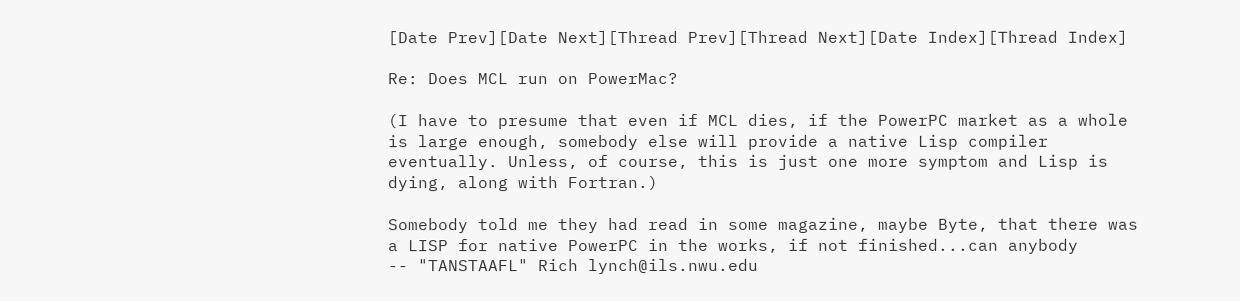[Date Prev][Date Next][Thread Prev][Thread Next][Date Index][Thread Index]

Re: Does MCL run on PowerMac?

(I have to presume that even if MCL dies, if the PowerPC market as a whole
is large enough, somebody else will provide a native Lisp compiler
eventually. Unless, of course, this is just one more symptom and Lisp is
dying, along with Fortran.)

Somebody told me they had read in some magazine, maybe Byte, that there was
a LISP for native PowerPC in the works, if not finished...can anybody
-- "TANSTAAFL" Rich lynch@ils.nwu.edu